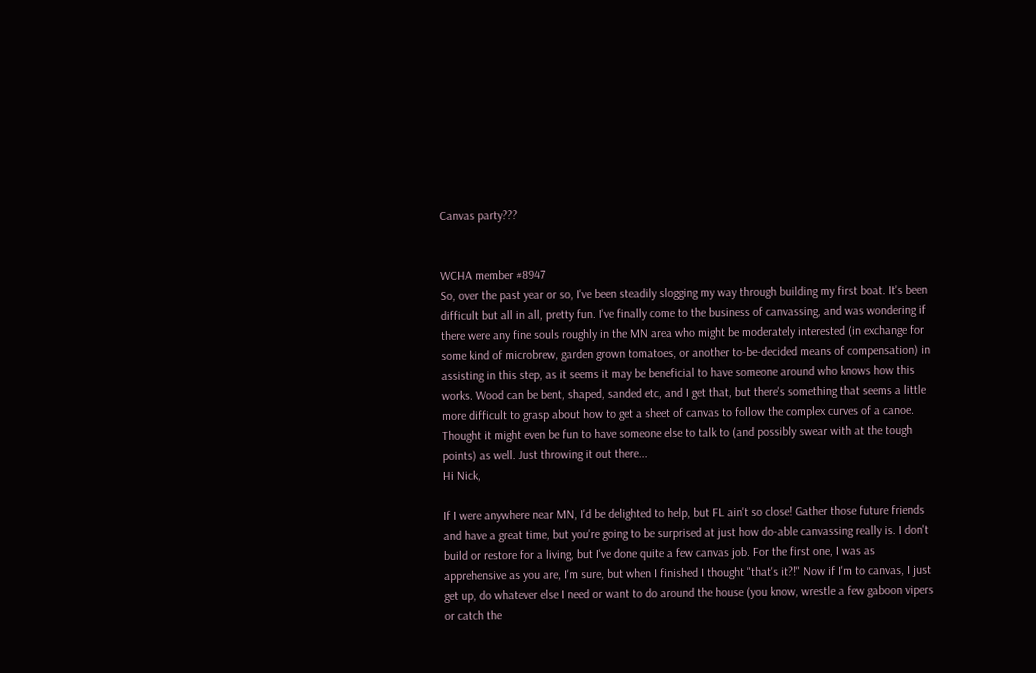Canvas party???


WCHA member #8947
So, over the past year or so, I've been steadily slogging my way through building my first boat. It's been difficult but all in all, pretty fun. I've finally come to the business of canvassing, and was wondering if there were any fine souls roughly in the MN area who might be moderately interested (in exchange for some kind of microbrew, garden grown tomatoes, or another to-be-decided means of compensation) in assisting in this step, as it seems it may be beneficial to have someone around who knows how this works. Wood can be bent, shaped, sanded etc, and I get that, but there's something that seems a little more difficult to grasp about how to get a sheet of canvas to follow the complex curves of a canoe. Thought it might even be fun to have someone else to talk to (and possibly swear with at the tough points) as well. Just throwing it out there...
Hi Nick,

If I were anywhere near MN, I'd be delighted to help, but FL ain't so close! Gather those future friends and have a great time, but you're going to be surprised at just how do-able canvassing really is. I don't build or restore for a living, but I've done quite a few canvas job. For the first one, I was as apprehensive as you are, I'm sure, but when I finished I thought "that's it?!" Now if I'm to canvas, I just get up, do whatever else I need or want to do around the house (you know, wrestle a few gaboon vipers or catch the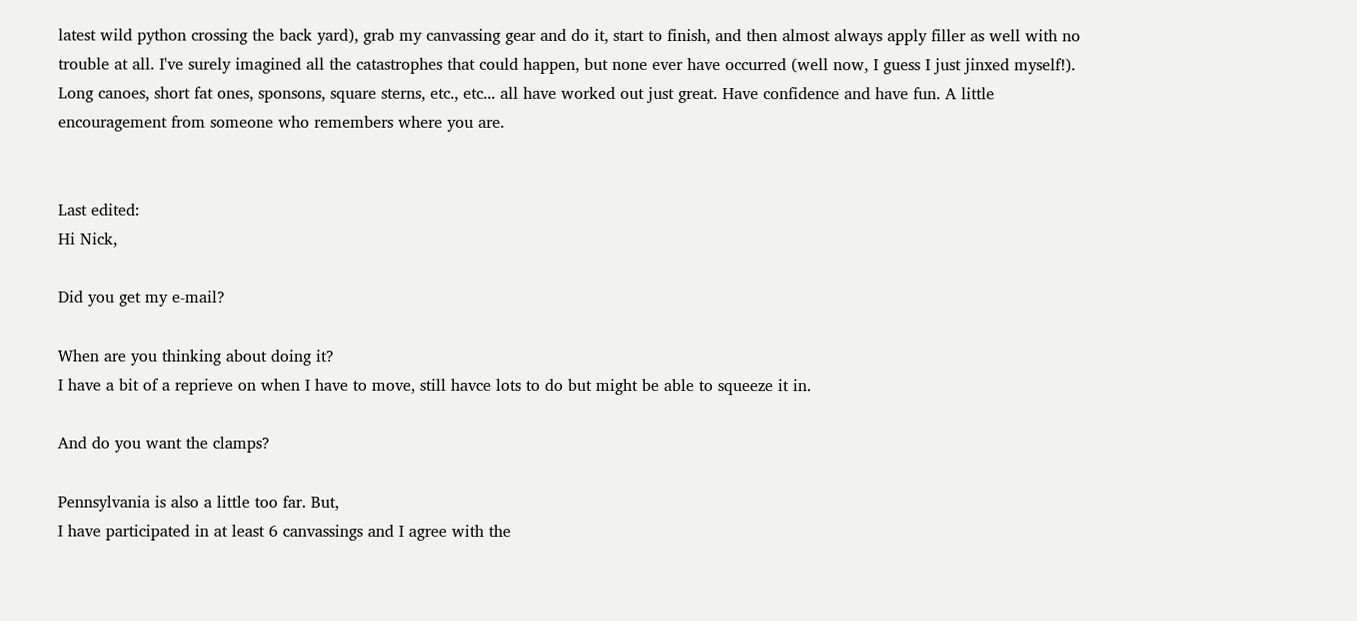latest wild python crossing the back yard), grab my canvassing gear and do it, start to finish, and then almost always apply filler as well with no trouble at all. I've surely imagined all the catastrophes that could happen, but none ever have occurred (well now, I guess I just jinxed myself!). Long canoes, short fat ones, sponsons, square sterns, etc., etc... all have worked out just great. Have confidence and have fun. A little encouragement from someone who remembers where you are.


Last edited:
Hi Nick,

Did you get my e-mail?

When are you thinking about doing it?
I have a bit of a reprieve on when I have to move, still havce lots to do but might be able to squeeze it in.

And do you want the clamps?

Pennsylvania is also a little too far. But,
I have participated in at least 6 canvassings and I agree with the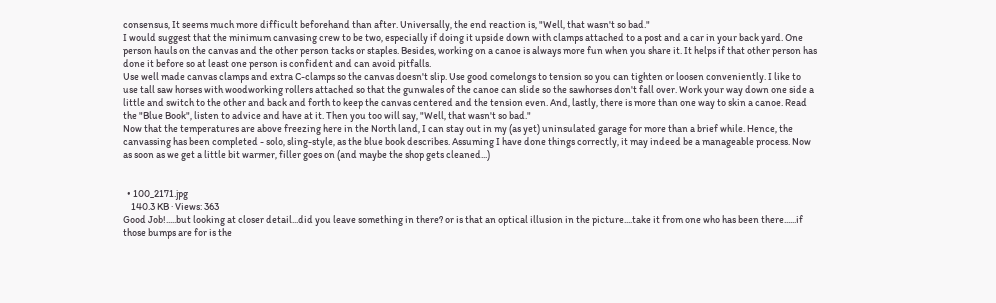consensus, It seems much more difficult beforehand than after. Universally, the end reaction is, "Well, that wasn't so bad."
I would suggest that the minimum canvasing crew to be two, especially if doing it upside down with clamps attached to a post and a car in your back yard. One person hauls on the canvas and the other person tacks or staples. Besides, working on a canoe is always more fun when you share it. It helps if that other person has done it before so at least one person is confident and can avoid pitfalls.
Use well made canvas clamps and extra C-clamps so the canvas doesn't slip. Use good comelongs to tension so you can tighten or loosen conveniently. I like to use tall saw horses with woodworking rollers attached so that the gunwales of the canoe can slide so the sawhorses don't fall over. Work your way down one side a little and switch to the other and back and forth to keep the canvas centered and the tension even. And, lastly, there is more than one way to skin a canoe. Read the "Blue Book", listen to advice and have at it. Then you too will say, "Well, that wasn't so bad."
Now that the temperatures are above freezing here in the North land, I can stay out in my (as yet) uninsulated garage for more than a brief while. Hence, the canvassing has been completed - solo, sling-style, as the blue book describes. Assuming I have done things correctly, it may indeed be a manageable process. Now as soon as we get a little bit warmer, filler goes on (and maybe the shop gets cleaned...)


  • 100_2171.jpg
    140.3 KB · Views: 363
Good Job!.....but looking at closer detail...did you leave something in there? or is that an optical illusion in the picture....take it from one who has been there......if those bumps are for is the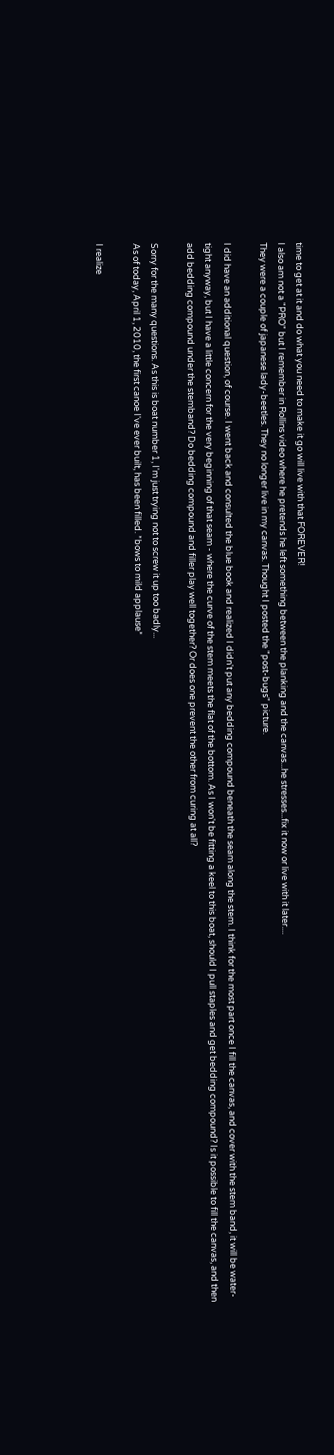time to get at it and do what you need to make it go will live with that FOREVER!
I also am not a "PRO" but I remember in Rollins video where he pretends he left something between the planking and the canvas...he stresses...fix it now or live with it later....
They were a couple of japanese lady-beetles. They no longer live in my canvas. Thought I posted the "post-bugs" picture.

I did have an additional question, of course. I went back and consulted the blue book and realized I didn't put any bedding compound beneath the seam along the stem. I think for the most part once I fill the canvas, and cover with the stem band, it will be water-tight anyway, but I have a little concern for the very beginning of that seam - where the curve of the stem meets the flat of the bottom. As I won't be fitting a keel to this boat, should I pull staples and get bedding compound? Is it possible to fill the canvas, and then add bedding compound under the stemband? Do bedding compound and filler play well together? Or does one prevent the other from curing at all?

Sorry for the many questions. As this is boat number 1, I'm just trying not to screw it up too badly...
As of today, April 1, 2010, the first canoe I've ever built, has been filled. *bows to mild applause*

I realize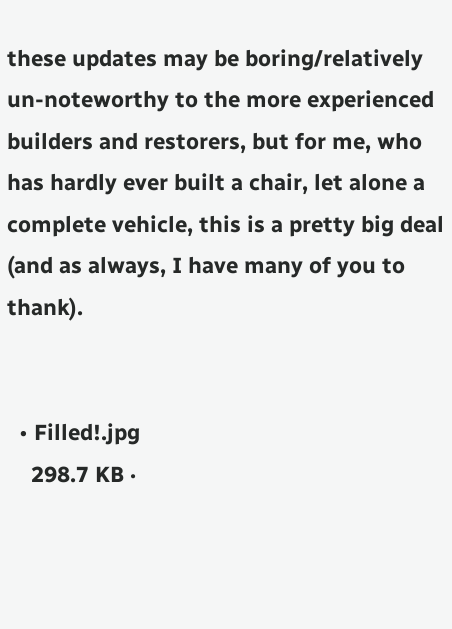these updates may be boring/relatively un-noteworthy to the more experienced builders and restorers, but for me, who has hardly ever built a chair, let alone a complete vehicle, this is a pretty big deal (and as always, I have many of you to thank).


  • Filled!.jpg
    298.7 KB ·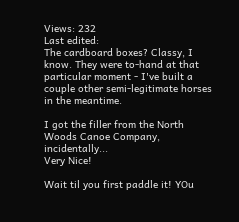Views: 232
Last edited:
The cardboard boxes? Classy, I know. They were to-hand at that particular moment - I've built a couple other semi-legitimate horses in the meantime.

I got the filler from the North Woods Canoe Company, incidentally...
Very Nice!

Wait til you first paddle it! YOu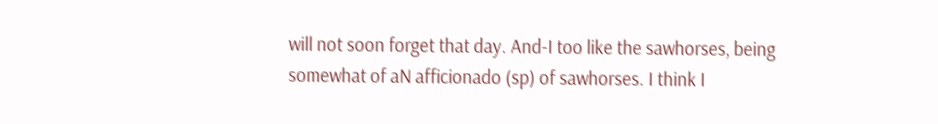will not soon forget that day. And-I too like the sawhorses, being somewhat of aN afficionado (sp) of sawhorses. I think I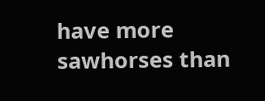have more sawhorses than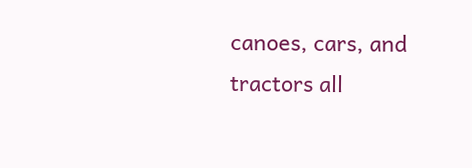canoes, cars, and tractors all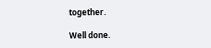together.

Well done.